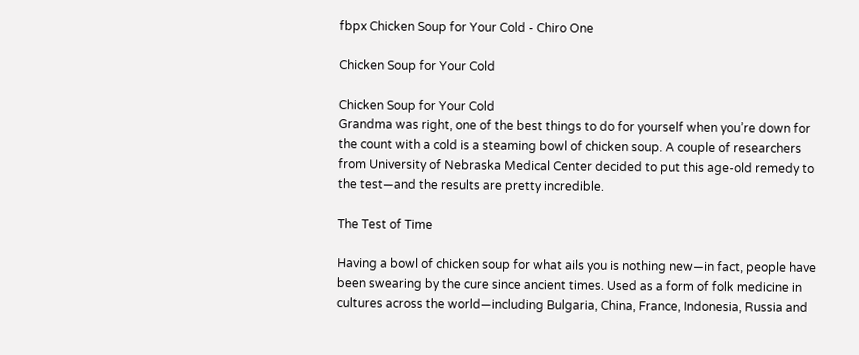fbpx Chicken Soup for Your Cold - Chiro One

Chicken Soup for Your Cold

Chicken Soup for Your Cold
Grandma was right, one of the best things to do for yourself when you’re down for the count with a cold is a steaming bowl of chicken soup. A couple of researchers from University of Nebraska Medical Center decided to put this age-old remedy to the test—and the results are pretty incredible.

The Test of Time

Having a bowl of chicken soup for what ails you is nothing new—in fact, people have been swearing by the cure since ancient times. Used as a form of folk medicine in cultures across the world—including Bulgaria, China, France, Indonesia, Russia and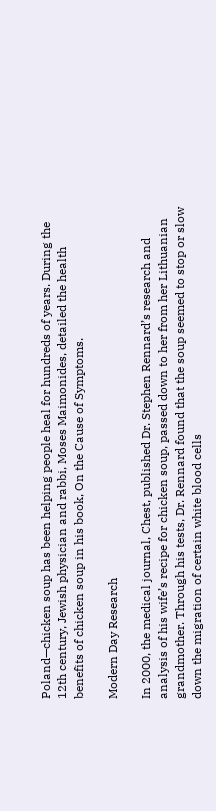Poland—chicken soup has been helping people heal for hundreds of years. During the 12th century, Jewish physician and rabbi, Moses Maimonides, detailed the health benefits of chicken soup in his book, On the Cause of Symptoms.

Modern Day Research

In 2000, the medical journal, Chest, published Dr. Stephen Rennard’s research and analysis of his wife’s recipe for chicken soup, passed down to her from her Lithuanian grandmother. Through his tests, Dr. Rennard found that the soup seemed to stop or slow down the migration of certain white blood cells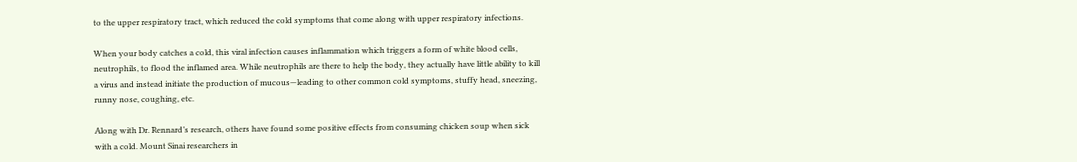to the upper respiratory tract, which reduced the cold symptoms that come along with upper respiratory infections.

When your body catches a cold, this viral infection causes inflammation which triggers a form of white blood cells, neutrophils, to flood the inflamed area. While neutrophils are there to help the body, they actually have little ability to kill a virus and instead initiate the production of mucous—leading to other common cold symptoms, stuffy head, sneezing, runny nose, coughing, etc.

Along with Dr. Rennard’s research, others have found some positive effects from consuming chicken soup when sick with a cold. Mount Sinai researchers in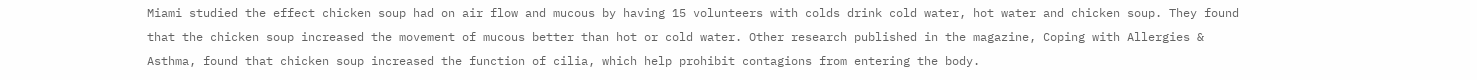Miami studied the effect chicken soup had on air flow and mucous by having 15 volunteers with colds drink cold water, hot water and chicken soup. They found that the chicken soup increased the movement of mucous better than hot or cold water. Other research published in the magazine, Coping with Allergies & Asthma, found that chicken soup increased the function of cilia, which help prohibit contagions from entering the body.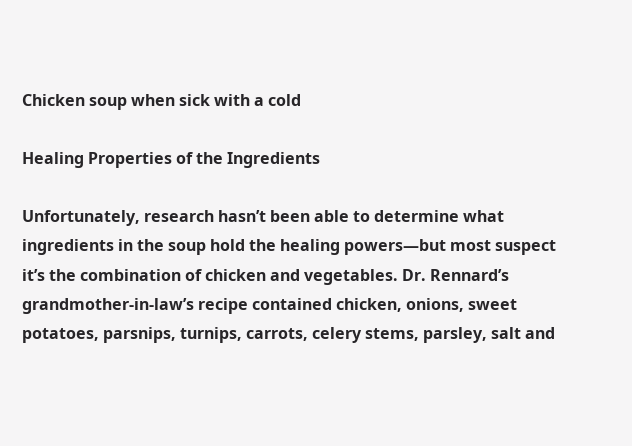Chicken soup when sick with a cold

Healing Properties of the Ingredients

Unfortunately, research hasn’t been able to determine what ingredients in the soup hold the healing powers—but most suspect it’s the combination of chicken and vegetables. Dr. Rennard’s grandmother-in-law’s recipe contained chicken, onions, sweet potatoes, parsnips, turnips, carrots, celery stems, parsley, salt and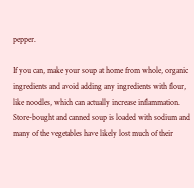pepper.

If you can, make your soup at home from whole, organic ingredients and avoid adding any ingredients with flour, like noodles, which can actually increase inflammation. Store-bought and canned soup is loaded with sodium and many of the vegetables have likely lost much of their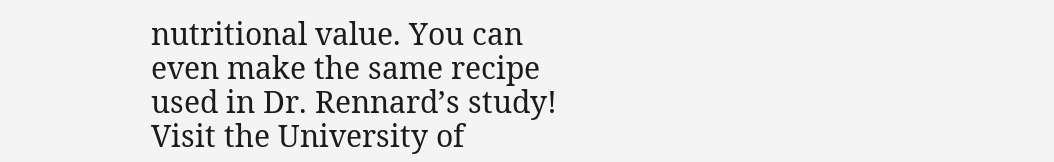nutritional value. You can even make the same recipe used in Dr. Rennard’s study! Visit the University of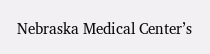Nebraska Medical Center’s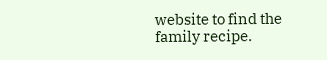website to find the family recipe.